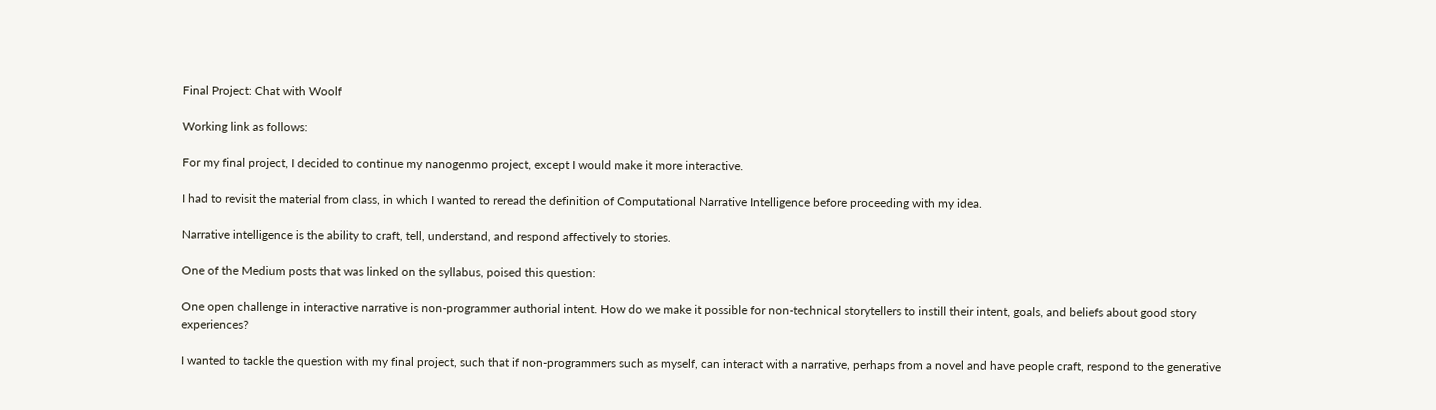Final Project: Chat with Woolf

Working link as follows:

For my final project, I decided to continue my nanogenmo project, except I would make it more interactive.

I had to revisit the material from class, in which I wanted to reread the definition of Computational Narrative Intelligence before proceeding with my idea.

Narrative intelligence is the ability to craft, tell, understand, and respond affectively to stories.

One of the Medium posts that was linked on the syllabus, poised this question:

One open challenge in interactive narrative is non-programmer authorial intent. How do we make it possible for non-technical storytellers to instill their intent, goals, and beliefs about good story experiences?

I wanted to tackle the question with my final project, such that if non-programmers such as myself, can interact with a narrative, perhaps from a novel and have people craft, respond to the generative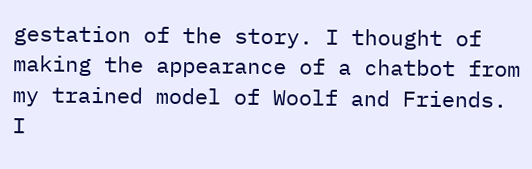gestation of the story. I thought of making the appearance of a chatbot from my trained model of Woolf and Friends. I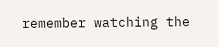remember watching the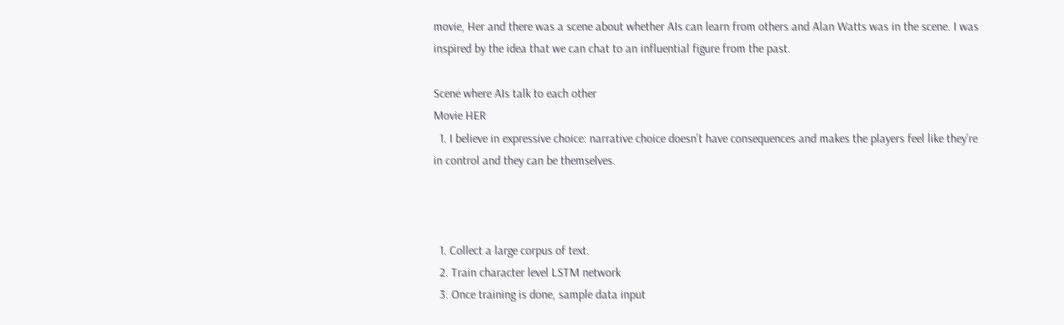movie, Her and there was a scene about whether AIs can learn from others and Alan Watts was in the scene. I was inspired by the idea that we can chat to an influential figure from the past.

Scene where AIs talk to each other
Movie HER
  1. I believe in expressive choice: narrative choice doesn’t have consequences and makes the players feel like they’re in control and they can be themselves.



  1. Collect a large corpus of text.
  2. Train character level LSTM network
  3. Once training is done, sample data input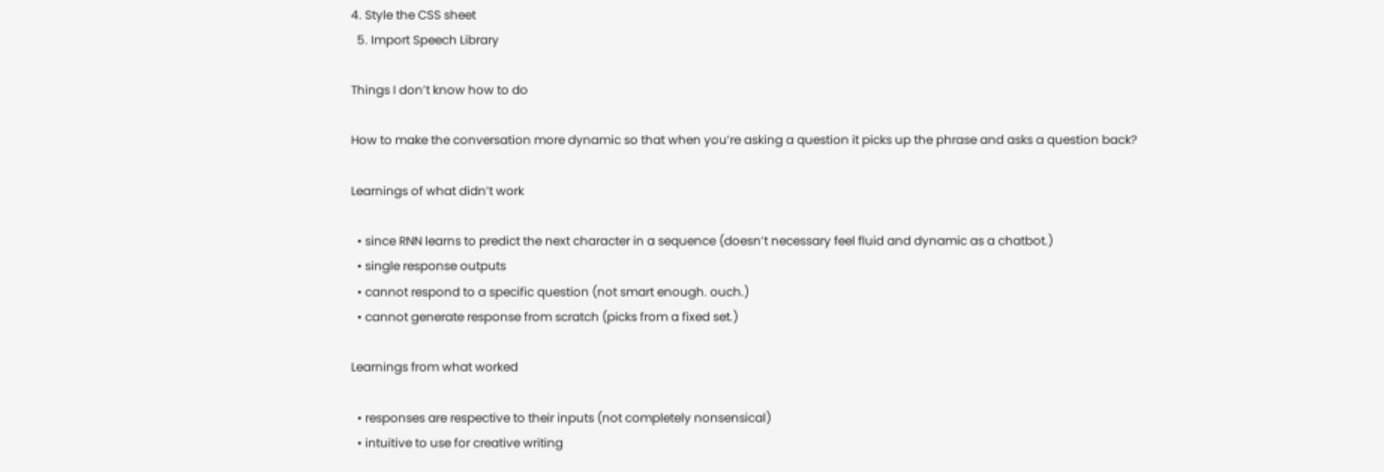4. Style the CSS sheet
  5. Import Speech Library

Things I don’t know how to do

How to make the conversation more dynamic so that when you’re asking a question it picks up the phrase and asks a question back?

Learnings of what didn’t work

  • since RNN learns to predict the next character in a sequence (doesn’t necessary feel fluid and dynamic as a chatbot.)
  • single response outputs
  • cannot respond to a specific question (not smart enough. ouch.)
  • cannot generate response from scratch (picks from a fixed set.)

Learnings from what worked

  • responses are respective to their inputs (not completely nonsensical)
  • intuitive to use for creative writing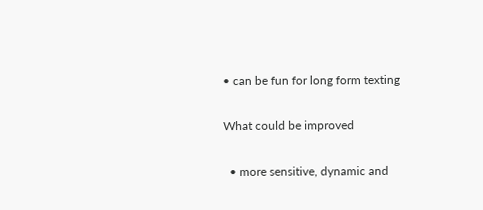• can be fun for long form texting

What could be improved

  • more sensitive, dynamic and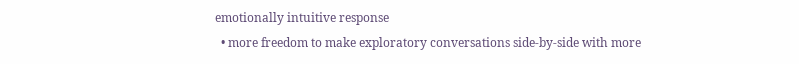emotionally intuitive response
  • more freedom to make exploratory conversations side-by-side with more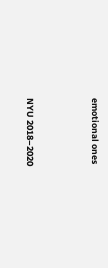emotional ones



NYU 2018–2020